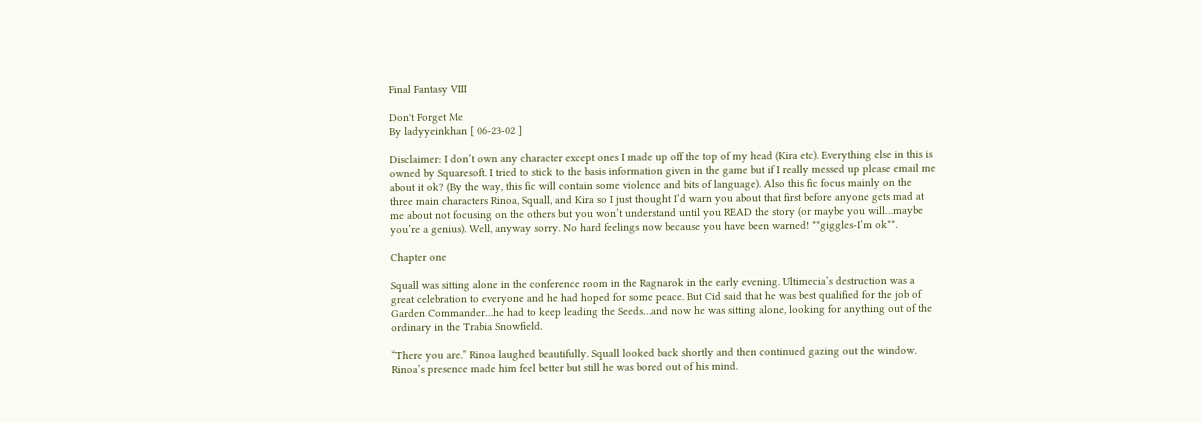Final Fantasy VIII

Don't Forget Me
By ladyyeinkhan [ 06-23-02 ]

Disclaimer: I don’t own any character except ones I made up off the top of my head (Kira etc). Everything else in this is owned by Squaresoft. I tried to stick to the basis information given in the game but if I really messed up please email me about it ok? (By the way, this fic will contain some violence and bits of language). Also this fic focus mainly on the three main characters Rinoa, Squall, and Kira so I just thought I’d warn you about that first before anyone gets mad at me about not focusing on the others but you won’t understand until you READ the story (or maybe you will…maybe you’re a genius). Well, anyway sorry. No hard feelings now because you have been warned! **giggles-I’m ok**.

Chapter one

Squall was sitting alone in the conference room in the Ragnarok in the early evening. Ultimecia’s destruction was a great celebration to everyone and he had hoped for some peace. But Cid said that he was best qualified for the job of Garden Commander…he had to keep leading the Seeds…and now he was sitting alone, looking for anything out of the ordinary in the Trabia Snowfield.

“There you are.” Rinoa laughed beautifully. Squall looked back shortly and then continued gazing out the window. Rinoa’s presence made him feel better but still he was bored out of his mind.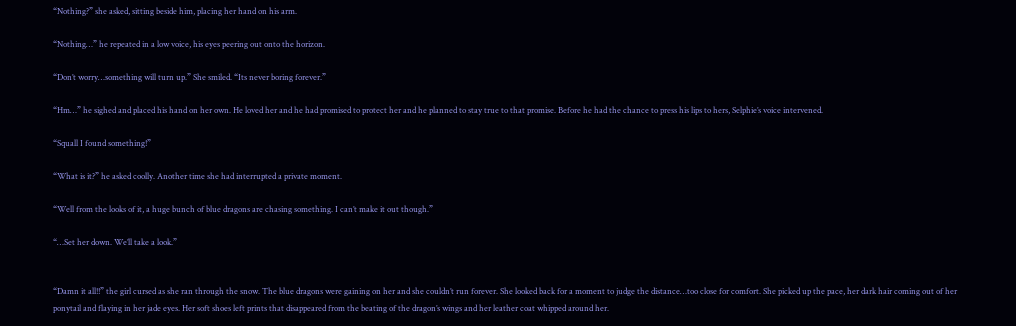“Nothing?” she asked, sitting beside him, placing her hand on his arm.

“Nothing…” he repeated in a low voice, his eyes peering out onto the horizon.

“Don’t worry…something will turn up.” She smiled. “Its never boring forever.”

“Hm…” he sighed and placed his hand on her own. He loved her and he had promised to protect her and he planned to stay true to that promise. Before he had the chance to press his lips to hers, Selphie’s voice intervened.

“Squall I found something!”

“What is it?” he asked coolly. Another time she had interrupted a private moment.

“Well from the looks of it, a huge bunch of blue dragons are chasing something. I can’t make it out though.”

“…Set her down. We’ll take a look.”


“Damn it all!!” the girl cursed as she ran through the snow. The blue dragons were gaining on her and she couldn’t run forever. She looked back for a moment to judge the distance…too close for comfort. She picked up the pace, her dark hair coming out of her ponytail and flaying in her jade eyes. Her soft shoes left prints that disappeared from the beating of the dragon’s wings and her leather coat whipped around her.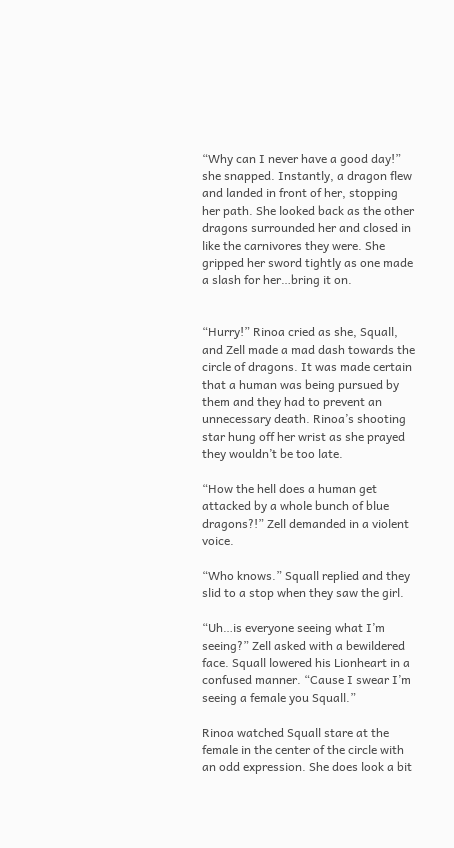“Why can I never have a good day!” she snapped. Instantly, a dragon flew and landed in front of her, stopping her path. She looked back as the other dragons surrounded her and closed in like the carnivores they were. She gripped her sword tightly as one made a slash for her…bring it on.


“Hurry!” Rinoa cried as she, Squall, and Zell made a mad dash towards the circle of dragons. It was made certain that a human was being pursued by them and they had to prevent an unnecessary death. Rinoa’s shooting star hung off her wrist as she prayed they wouldn’t be too late.

“How the hell does a human get attacked by a whole bunch of blue dragons?!” Zell demanded in a violent voice.

“Who knows.” Squall replied and they slid to a stop when they saw the girl.

“Uh…is everyone seeing what I’m seeing?” Zell asked with a bewildered face. Squall lowered his Lionheart in a confused manner. “Cause I swear I’m seeing a female you Squall.”

Rinoa watched Squall stare at the female in the center of the circle with an odd expression. She does look a bit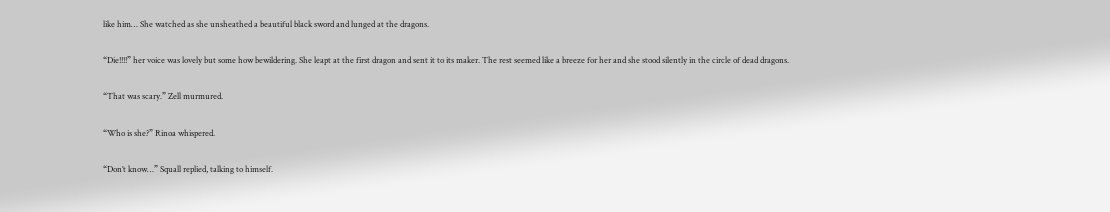like him… She watched as she unsheathed a beautiful black sword and lunged at the dragons.

“Die!!!!” her voice was lovely but some how bewildering. She leapt at the first dragon and sent it to its maker. The rest seemed like a breeze for her and she stood silently in the circle of dead dragons.

“That was scary.” Zell murmured.

“Who is she?” Rinoa whispered.

“Don’t know…” Squall replied, talking to himself.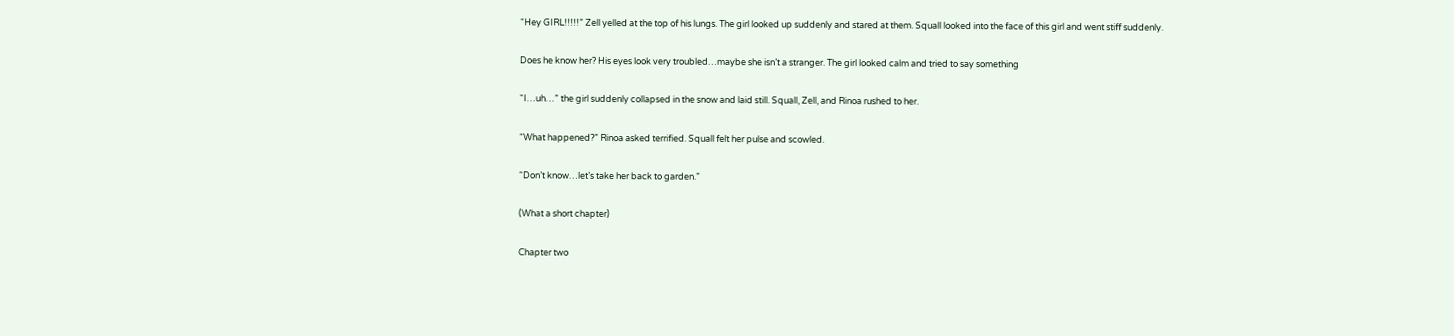“Hey GIRL!!!!!” Zell yelled at the top of his lungs. The girl looked up suddenly and stared at them. Squall looked into the face of this girl and went stiff suddenly.

Does he know her? His eyes look very troubled…maybe she isn’t a stranger. The girl looked calm and tried to say something

“I…uh…” the girl suddenly collapsed in the snow and laid still. Squall, Zell, and Rinoa rushed to her.

“What happened?” Rinoa asked terrified. Squall felt her pulse and scowled.

“Don’t know…let’s take her back to garden.”

(What a short chapter)

Chapter two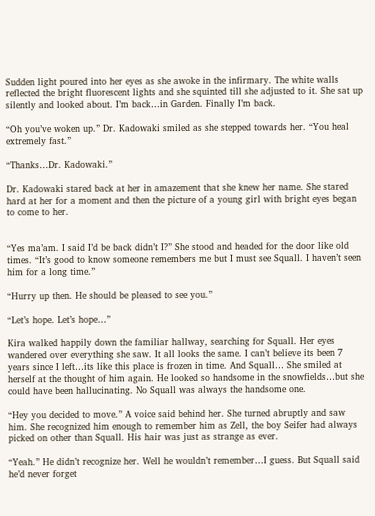Sudden light poured into her eyes as she awoke in the infirmary. The white walls reflected the bright fluorescent lights and she squinted till she adjusted to it. She sat up silently and looked about. I’m back…in Garden. Finally I’m back.

“Oh you’ve woken up.” Dr. Kadowaki smiled as she stepped towards her. “You heal extremely fast.”

“Thanks…Dr. Kadowaki.”

Dr. Kadowaki stared back at her in amazement that she knew her name. She stared hard at her for a moment and then the picture of a young girl with bright eyes began to come to her.


“Yes ma’am. I said I’d be back didn’t I?” She stood and headed for the door like old times. “It’s good to know someone remembers me but I must see Squall. I haven’t seen him for a long time.”

“Hurry up then. He should be pleased to see you.”

“Let’s hope. Let’s hope…”

Kira walked happily down the familiar hallway, searching for Squall. Her eyes wandered over everything she saw. It all looks the same. I can’t believe its been 7 years since I left…its like this place is frozen in time. And Squall… She smiled at herself at the thought of him again. He looked so handsome in the snowfields…but she could have been hallucinating. No Squall was always the handsome one.

“Hey you decided to move.” A voice said behind her. She turned abruptly and saw him. She recognized him enough to remember him as Zell, the boy Seifer had always picked on other than Squall. His hair was just as strange as ever.

“Yeah.” He didn’t recognize her. Well he wouldn’t remember…I guess. But Squall said he’d never forget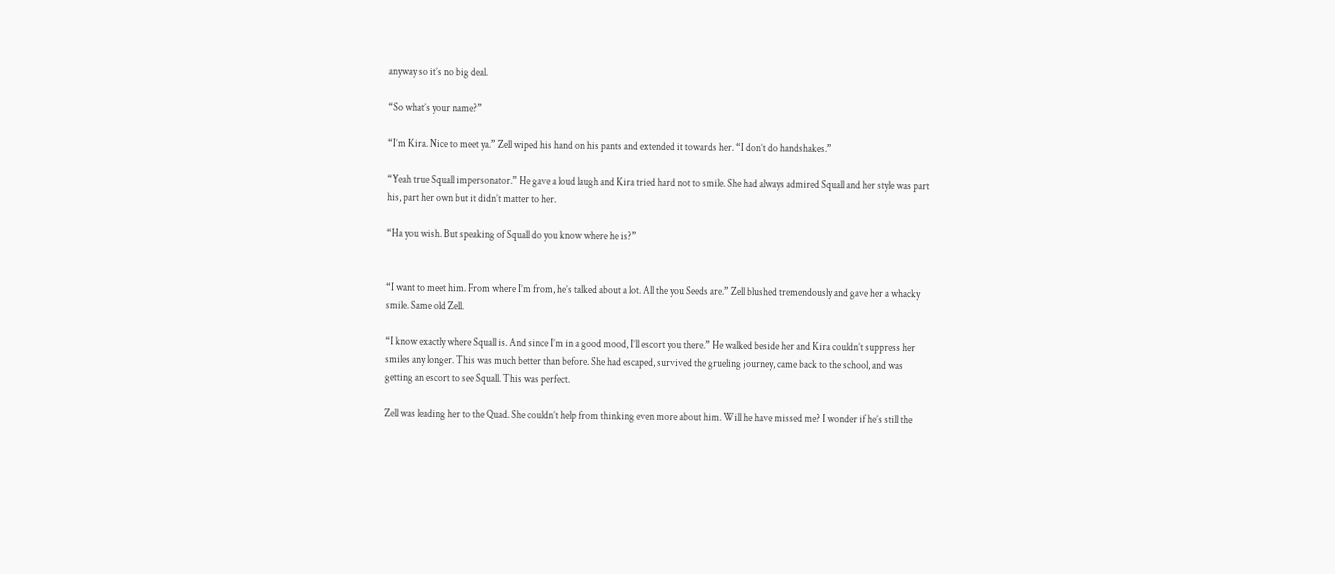anyway so it’s no big deal.

“So what’s your name?”

“I’m Kira. Nice to meet ya.” Zell wiped his hand on his pants and extended it towards her. “I don’t do handshakes.”

“Yeah true Squall impersonator.” He gave a loud laugh and Kira tried hard not to smile. She had always admired Squall and her style was part his, part her own but it didn’t matter to her.

“Ha you wish. But speaking of Squall do you know where he is?”


“I want to meet him. From where I’m from, he’s talked about a lot. All the you Seeds are.” Zell blushed tremendously and gave her a whacky smile. Same old Zell.

“I know exactly where Squall is. And since I’m in a good mood, I’ll escort you there.” He walked beside her and Kira couldn’t suppress her smiles any longer. This was much better than before. She had escaped, survived the grueling journey, came back to the school, and was getting an escort to see Squall. This was perfect.

Zell was leading her to the Quad. She couldn’t help from thinking even more about him. Will he have missed me? I wonder if he’s still the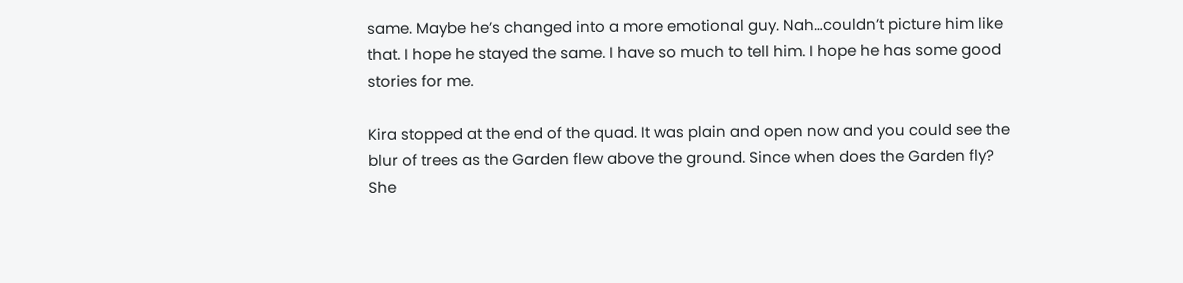same. Maybe he’s changed into a more emotional guy. Nah…couldn’t picture him like that. I hope he stayed the same. I have so much to tell him. I hope he has some good stories for me.

Kira stopped at the end of the quad. It was plain and open now and you could see the blur of trees as the Garden flew above the ground. Since when does the Garden fly? She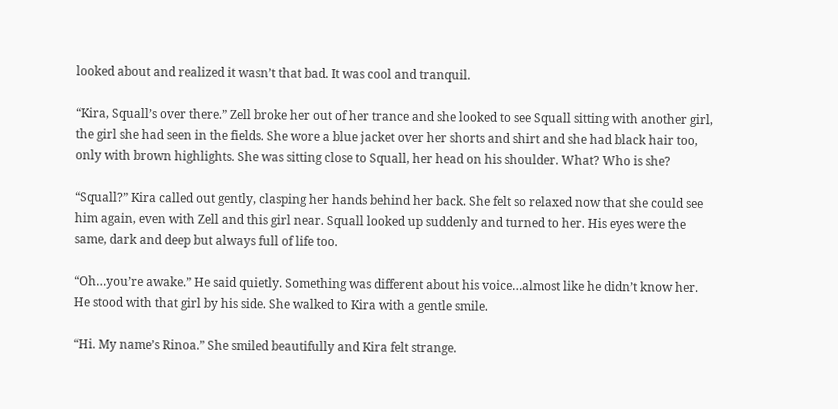looked about and realized it wasn’t that bad. It was cool and tranquil.

“Kira, Squall’s over there.” Zell broke her out of her trance and she looked to see Squall sitting with another girl, the girl she had seen in the fields. She wore a blue jacket over her shorts and shirt and she had black hair too, only with brown highlights. She was sitting close to Squall, her head on his shoulder. What? Who is she?

“Squall?” Kira called out gently, clasping her hands behind her back. She felt so relaxed now that she could see him again, even with Zell and this girl near. Squall looked up suddenly and turned to her. His eyes were the same, dark and deep but always full of life too.

“Oh…you’re awake.” He said quietly. Something was different about his voice…almost like he didn’t know her. He stood with that girl by his side. She walked to Kira with a gentle smile.

“Hi. My name’s Rinoa.” She smiled beautifully and Kira felt strange.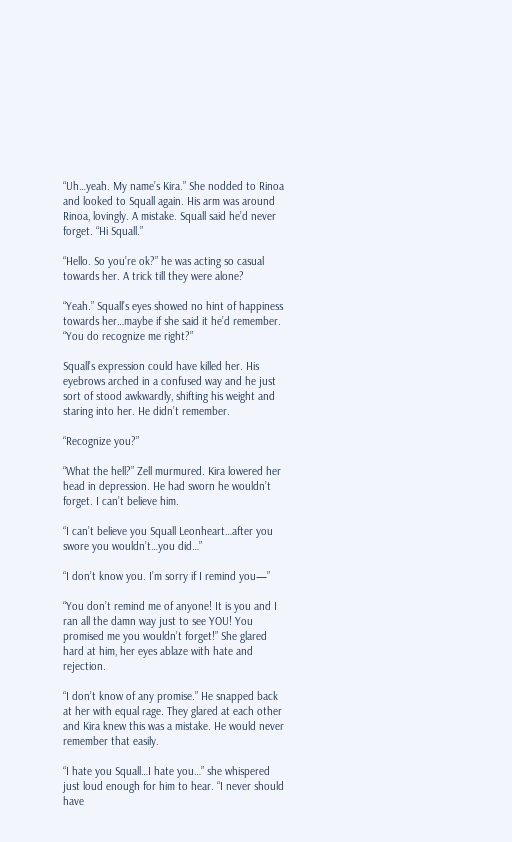“Uh…yeah. My name’s Kira.” She nodded to Rinoa and looked to Squall again. His arm was around Rinoa, lovingly. A mistake. Squall said he’d never forget. “Hi Squall.”

“Hello. So you’re ok?” he was acting so casual towards her. A trick till they were alone?

“Yeah.” Squall’s eyes showed no hint of happiness towards her…maybe if she said it he’d remember. “You do recognize me right?”

Squall’s expression could have killed her. His eyebrows arched in a confused way and he just sort of stood awkwardly, shifting his weight and staring into her. He didn’t remember.

“Recognize you?”

“What the hell?” Zell murmured. Kira lowered her head in depression. He had sworn he wouldn’t forget. I can’t believe him.

“I can’t believe you Squall Leonheart…after you swore you wouldn’t…you did…”

“I don’t know you. I’m sorry if I remind you—”

“You don’t remind me of anyone! It is you and I ran all the damn way just to see YOU! You promised me you wouldn’t forget!” She glared hard at him, her eyes ablaze with hate and rejection.

“I don’t know of any promise.” He snapped back at her with equal rage. They glared at each other and Kira knew this was a mistake. He would never remember that easily.

“I hate you Squall…I hate you…” she whispered just loud enough for him to hear. “I never should have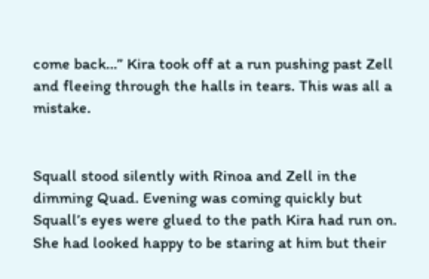come back…” Kira took off at a run pushing past Zell and fleeing through the halls in tears. This was all a mistake.


Squall stood silently with Rinoa and Zell in the dimming Quad. Evening was coming quickly but Squall’s eyes were glued to the path Kira had run on. She had looked happy to be staring at him but their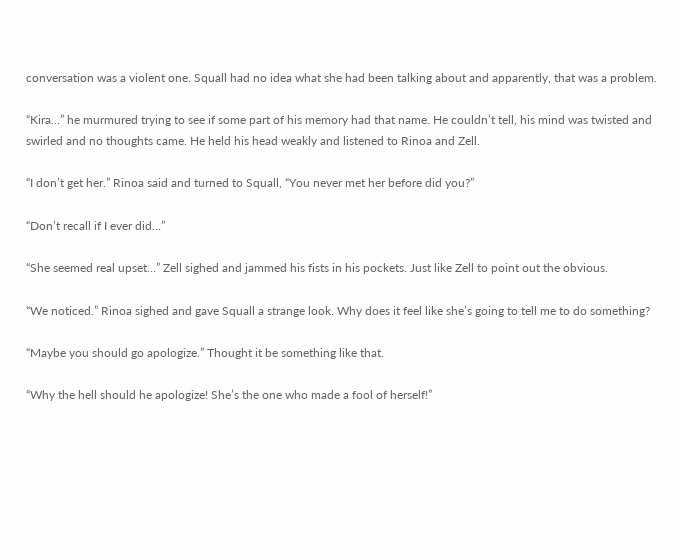conversation was a violent one. Squall had no idea what she had been talking about and apparently, that was a problem.

“Kira…” he murmured trying to see if some part of his memory had that name. He couldn’t tell, his mind was twisted and swirled and no thoughts came. He held his head weakly and listened to Rinoa and Zell.

“I don’t get her.” Rinoa said and turned to Squall, “You never met her before did you?”

“Don’t recall if I ever did…”

“She seemed real upset…” Zell sighed and jammed his fists in his pockets. Just like Zell to point out the obvious.

“We noticed.” Rinoa sighed and gave Squall a strange look. Why does it feel like she’s going to tell me to do something?

“Maybe you should go apologize.” Thought it be something like that.

“Why the hell should he apologize! She’s the one who made a fool of herself!”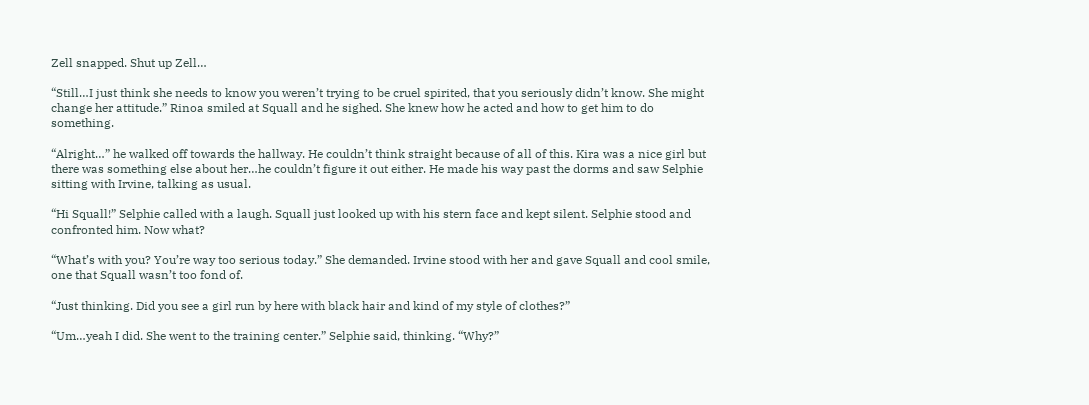Zell snapped. Shut up Zell…

“Still…I just think she needs to know you weren’t trying to be cruel spirited, that you seriously didn’t know. She might change her attitude.” Rinoa smiled at Squall and he sighed. She knew how he acted and how to get him to do something.

“Alright…” he walked off towards the hallway. He couldn’t think straight because of all of this. Kira was a nice girl but there was something else about her…he couldn’t figure it out either. He made his way past the dorms and saw Selphie sitting with Irvine, talking as usual.

“Hi Squall!” Selphie called with a laugh. Squall just looked up with his stern face and kept silent. Selphie stood and confronted him. Now what?

“What’s with you? You’re way too serious today.” She demanded. Irvine stood with her and gave Squall and cool smile, one that Squall wasn’t too fond of.

“Just thinking. Did you see a girl run by here with black hair and kind of my style of clothes?”

“Um…yeah I did. She went to the training center.” Selphie said, thinking. “Why?”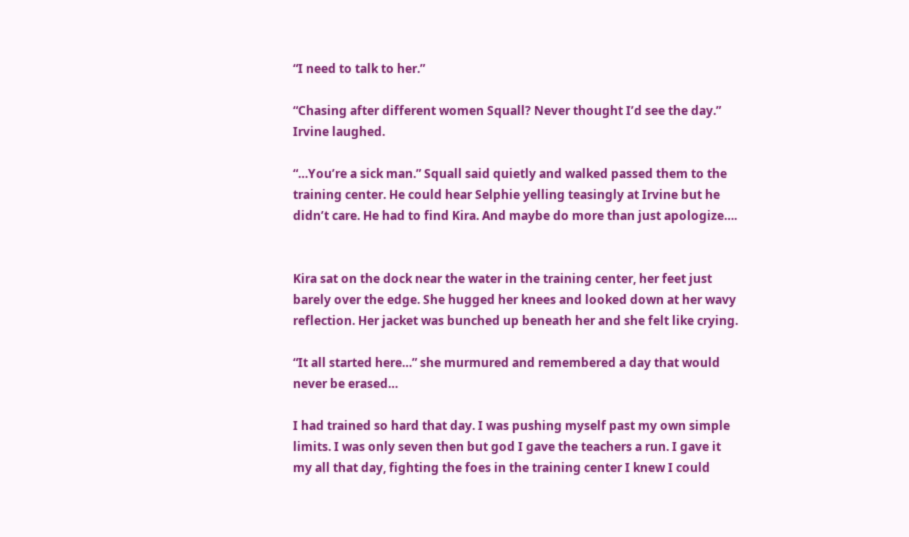“I need to talk to her.”

“Chasing after different women Squall? Never thought I’d see the day.” Irvine laughed.

“…You’re a sick man.” Squall said quietly and walked passed them to the training center. He could hear Selphie yelling teasingly at Irvine but he didn’t care. He had to find Kira. And maybe do more than just apologize….


Kira sat on the dock near the water in the training center, her feet just barely over the edge. She hugged her knees and looked down at her wavy reflection. Her jacket was bunched up beneath her and she felt like crying.

“It all started here…” she murmured and remembered a day that would never be erased…

I had trained so hard that day. I was pushing myself past my own simple limits. I was only seven then but god I gave the teachers a run. I gave it my all that day, fighting the foes in the training center I knew I could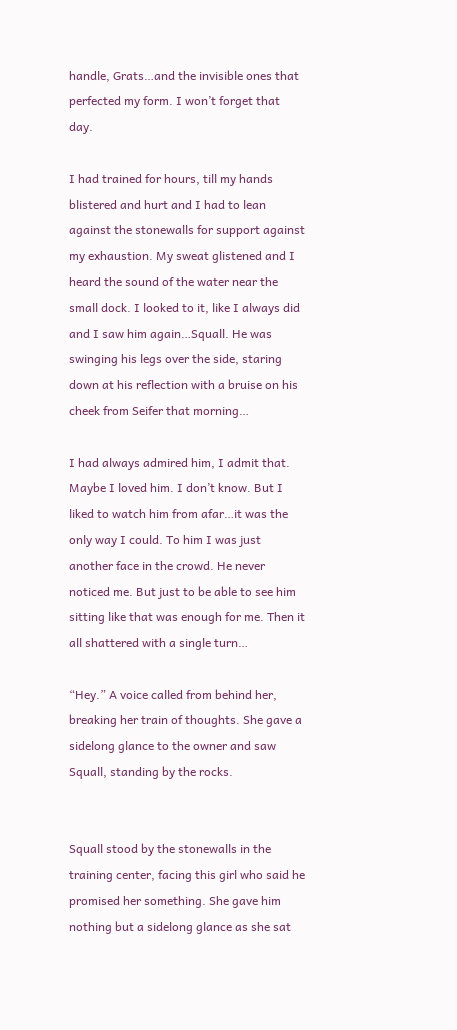handle, Grats…and the invisible ones that perfected my form. I won’t forget that day.

I had trained for hours, till my hands blistered and hurt and I had to lean against the stonewalls for support against my exhaustion. My sweat glistened and I heard the sound of the water near the small dock. I looked to it, like I always did and I saw him again…Squall. He was swinging his legs over the side, staring down at his reflection with a bruise on his cheek from Seifer that morning…

I had always admired him, I admit that. Maybe I loved him. I don’t know. But I liked to watch him from afar…it was the only way I could. To him I was just another face in the crowd. He never noticed me. But just to be able to see him sitting like that was enough for me. Then it all shattered with a single turn…

“Hey.” A voice called from behind her, breaking her train of thoughts. She gave a sidelong glance to the owner and saw Squall, standing by the rocks.


Squall stood by the stonewalls in the training center, facing this girl who said he promised her something. She gave him nothing but a sidelong glance as she sat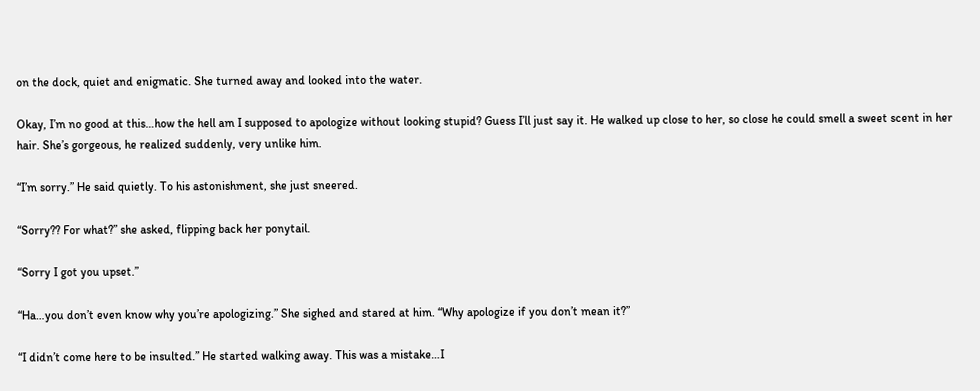on the dock, quiet and enigmatic. She turned away and looked into the water.

Okay, I’m no good at this…how the hell am I supposed to apologize without looking stupid? Guess I’ll just say it. He walked up close to her, so close he could smell a sweet scent in her hair. She’s gorgeous, he realized suddenly, very unlike him.

“I’m sorry.” He said quietly. To his astonishment, she just sneered.

“Sorry?? For what?” she asked, flipping back her ponytail.

“Sorry I got you upset.”

“Ha…you don’t even know why you’re apologizing.” She sighed and stared at him. “Why apologize if you don’t mean it?”

“I didn’t come here to be insulted.” He started walking away. This was a mistake…I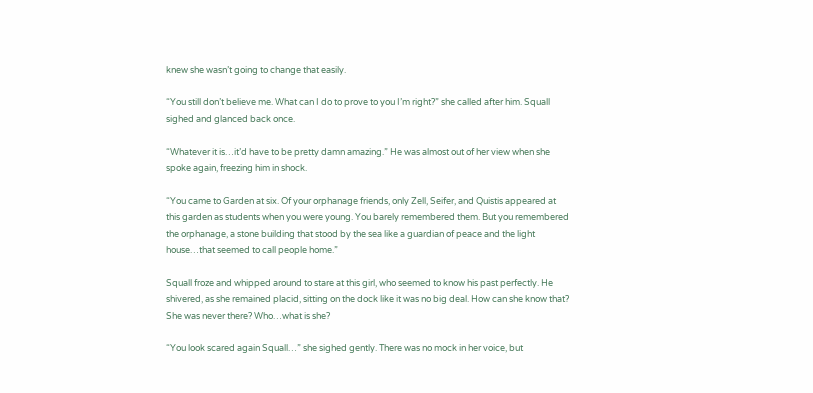knew she wasn’t going to change that easily.

“You still don’t believe me. What can I do to prove to you I’m right?” she called after him. Squall sighed and glanced back once.

“Whatever it is…it’d have to be pretty damn amazing.” He was almost out of her view when she spoke again, freezing him in shock.

“You came to Garden at six. Of your orphanage friends, only Zell, Seifer, and Quistis appeared at this garden as students when you were young. You barely remembered them. But you remembered the orphanage, a stone building that stood by the sea like a guardian of peace and the light house…that seemed to call people home.”

Squall froze and whipped around to stare at this girl, who seemed to know his past perfectly. He shivered, as she remained placid, sitting on the dock like it was no big deal. How can she know that? She was never there? Who…what is she?

“You look scared again Squall…” she sighed gently. There was no mock in her voice, but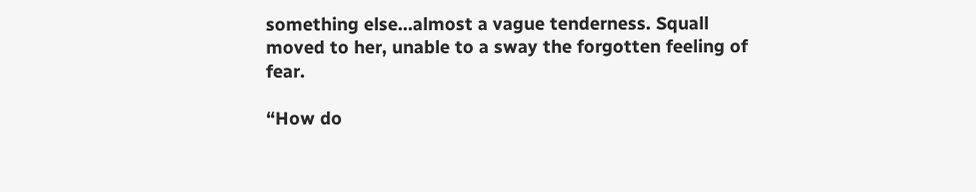something else…almost a vague tenderness. Squall moved to her, unable to a sway the forgotten feeling of fear.

“How do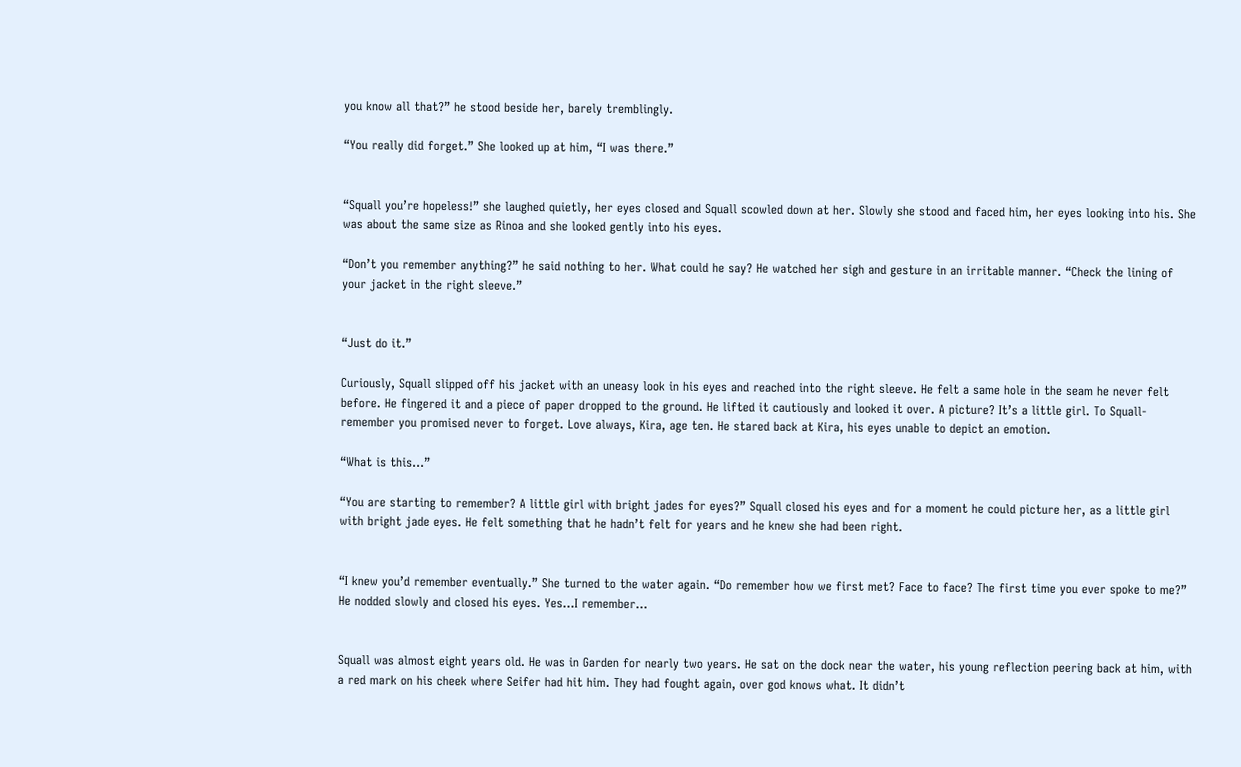you know all that?” he stood beside her, barely tremblingly.

“You really did forget.” She looked up at him, “I was there.”


“Squall you’re hopeless!” she laughed quietly, her eyes closed and Squall scowled down at her. Slowly she stood and faced him, her eyes looking into his. She was about the same size as Rinoa and she looked gently into his eyes.

“Don’t you remember anything?” he said nothing to her. What could he say? He watched her sigh and gesture in an irritable manner. “Check the lining of your jacket in the right sleeve.”


“Just do it.”

Curiously, Squall slipped off his jacket with an uneasy look in his eyes and reached into the right sleeve. He felt a same hole in the seam he never felt before. He fingered it and a piece of paper dropped to the ground. He lifted it cautiously and looked it over. A picture? It’s a little girl. To Squall-remember you promised never to forget. Love always, Kira, age ten. He stared back at Kira, his eyes unable to depict an emotion.

“What is this…”

“You are starting to remember? A little girl with bright jades for eyes?” Squall closed his eyes and for a moment he could picture her, as a little girl with bright jade eyes. He felt something that he hadn’t felt for years and he knew she had been right.


“I knew you’d remember eventually.” She turned to the water again. “Do remember how we first met? Face to face? The first time you ever spoke to me?” He nodded slowly and closed his eyes. Yes…I remember…


Squall was almost eight years old. He was in Garden for nearly two years. He sat on the dock near the water, his young reflection peering back at him, with a red mark on his cheek where Seifer had hit him. They had fought again, over god knows what. It didn’t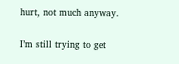hurt, not much anyway.

I’m still trying to get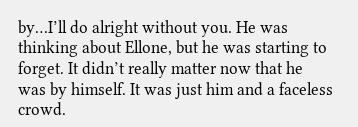by…I’ll do alright without you. He was thinking about Ellone, but he was starting to forget. It didn’t really matter now that he was by himself. It was just him and a faceless crowd.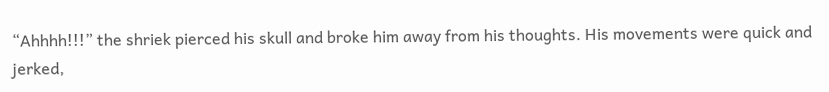“Ahhhh!!!” the shriek pierced his skull and broke him away from his thoughts. His movements were quick and jerked,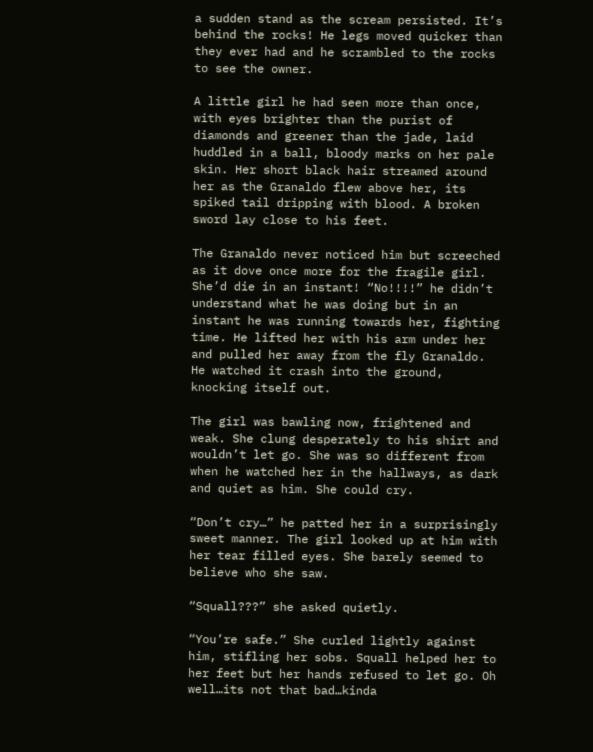a sudden stand as the scream persisted. It’s behind the rocks! He legs moved quicker than they ever had and he scrambled to the rocks to see the owner.

A little girl he had seen more than once, with eyes brighter than the purist of diamonds and greener than the jade, laid huddled in a ball, bloody marks on her pale skin. Her short black hair streamed around her as the Granaldo flew above her, its spiked tail dripping with blood. A broken sword lay close to his feet.

The Granaldo never noticed him but screeched as it dove once more for the fragile girl. She’d die in an instant! “No!!!!” he didn’t understand what he was doing but in an instant he was running towards her, fighting time. He lifted her with his arm under her and pulled her away from the fly Granaldo. He watched it crash into the ground, knocking itself out.

The girl was bawling now, frightened and weak. She clung desperately to his shirt and wouldn’t let go. She was so different from when he watched her in the hallways, as dark and quiet as him. She could cry.

“Don’t cry…” he patted her in a surprisingly sweet manner. The girl looked up at him with her tear filled eyes. She barely seemed to believe who she saw.

“Squall???” she asked quietly.

“You’re safe.” She curled lightly against him, stifling her sobs. Squall helped her to her feet but her hands refused to let go. Oh well…its not that bad…kinda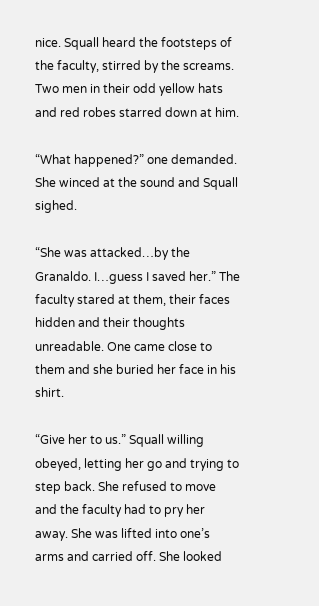nice. Squall heard the footsteps of the faculty, stirred by the screams. Two men in their odd yellow hats and red robes starred down at him.

“What happened?” one demanded. She winced at the sound and Squall sighed.

“She was attacked…by the Granaldo. I…guess I saved her.” The faculty stared at them, their faces hidden and their thoughts unreadable. One came close to them and she buried her face in his shirt.

“Give her to us.” Squall willing obeyed, letting her go and trying to step back. She refused to move and the faculty had to pry her away. She was lifted into one’s arms and carried off. She looked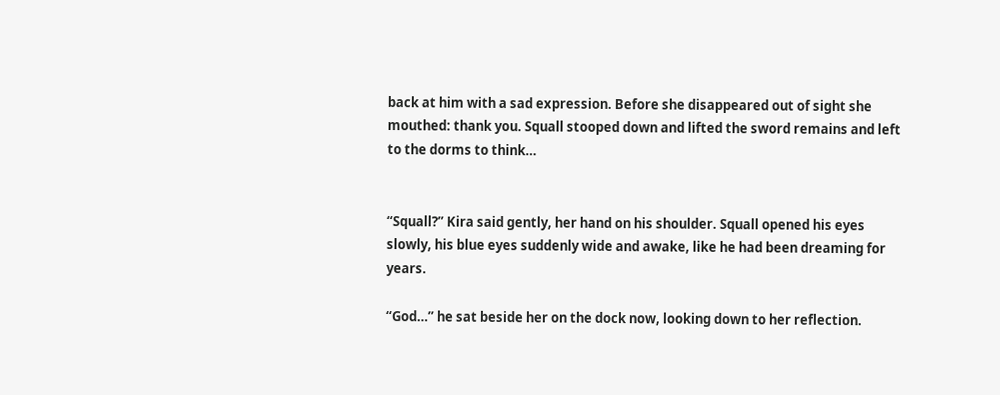back at him with a sad expression. Before she disappeared out of sight she mouthed: thank you. Squall stooped down and lifted the sword remains and left to the dorms to think…


“Squall?” Kira said gently, her hand on his shoulder. Squall opened his eyes slowly, his blue eyes suddenly wide and awake, like he had been dreaming for years.

“God…” he sat beside her on the dock now, looking down to her reflection.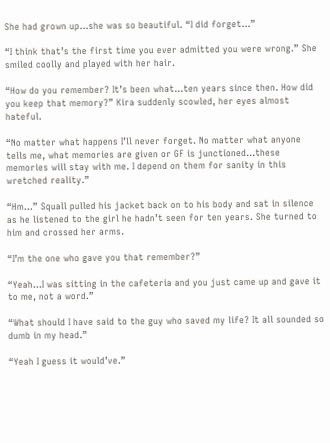She had grown up…she was so beautiful. “I did forget…”

“I think that’s the first time you ever admitted you were wrong.” She smiled coolly and played with her hair.

“How do you remember? It’s been what…ten years since then. How did you keep that memory?” Kira suddenly scowled, her eyes almost hateful.

“No matter what happens I’ll never forget. No matter what anyone tells me, what memories are given or GF is junctioned…these memories will stay with me. I depend on them for sanity in this wretched reality.”

“Hm…” Squall pulled his jacket back on to his body and sat in silence as he listened to the girl he hadn’t seen for ten years. She turned to him and crossed her arms.

“I’m the one who gave you that remember?”

“Yeah…I was sitting in the cafeteria and you just came up and gave it to me, not a word.”

“What should I have said to the guy who saved my life? It all sounded so dumb in my head.”

“Yeah I guess it would’ve.”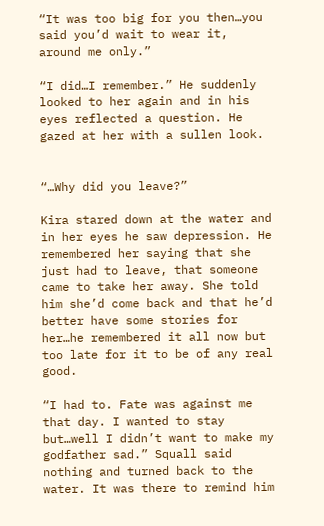“It was too big for you then…you said you’d wait to wear it, around me only.”

“I did…I remember.” He suddenly looked to her again and in his eyes reflected a question. He gazed at her with a sullen look.


“…Why did you leave?”

Kira stared down at the water and in her eyes he saw depression. He remembered her saying that she just had to leave, that someone came to take her away. She told him she’d come back and that he’d better have some stories for her…he remembered it all now but too late for it to be of any real good.

“I had to. Fate was against me that day. I wanted to stay but…well I didn’t want to make my godfather sad.” Squall said nothing and turned back to the water. It was there to remind him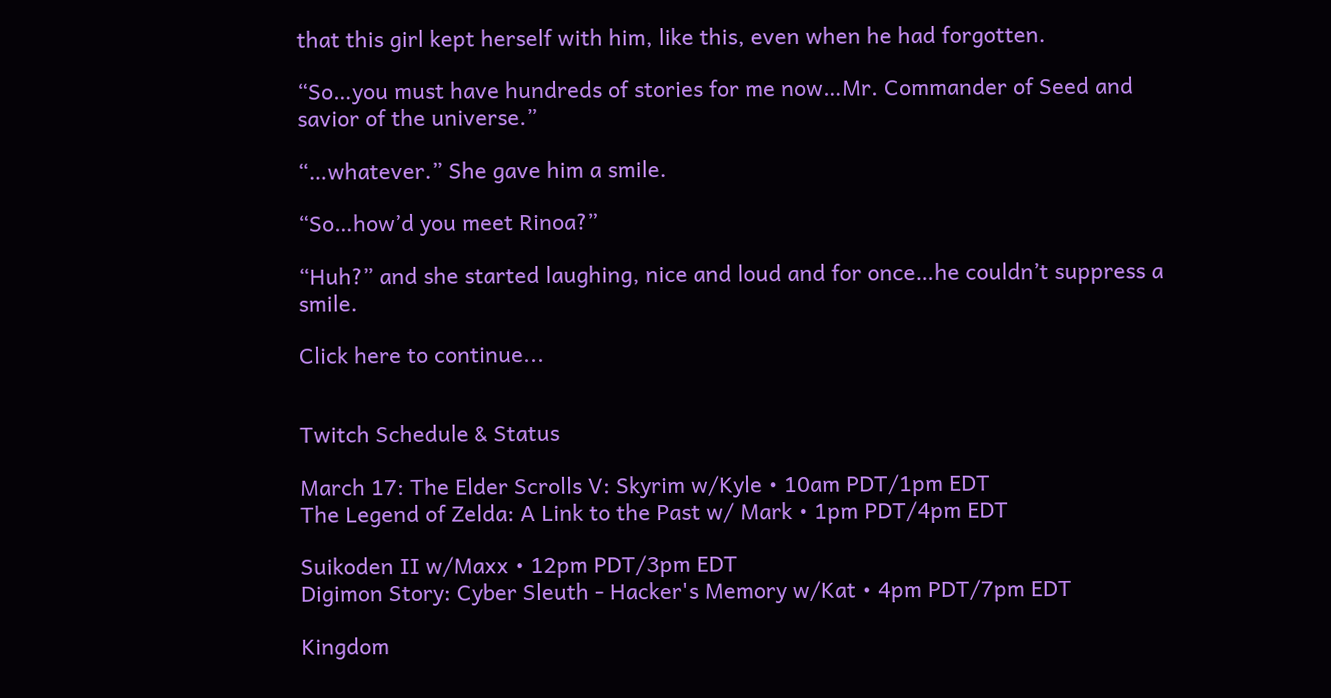that this girl kept herself with him, like this, even when he had forgotten.

“So…you must have hundreds of stories for me now…Mr. Commander of Seed and savior of the universe.”

“…whatever.” She gave him a smile.

“So…how’d you meet Rinoa?”

“Huh?” and she started laughing, nice and loud and for once…he couldn’t suppress a smile.

Click here to continue...


Twitch Schedule & Status

March 17: The Elder Scrolls V: Skyrim w/Kyle • 10am PDT/1pm EDT
The Legend of Zelda: A Link to the Past w/ Mark • 1pm PDT/4pm EDT

Suikoden II w/Maxx • 12pm PDT/3pm EDT
Digimon Story: Cyber Sleuth - Hacker's Memory w/Kat • 4pm PDT/7pm EDT

Kingdom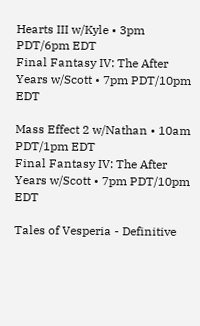Hearts III w/Kyle • 3pm PDT/6pm EDT
Final Fantasy IV: The After Years w/Scott • 7pm PDT/10pm EDT

Mass Effect 2 w/Nathan • 10am PDT/1pm EDT
Final Fantasy IV: The After Years w/Scott • 7pm PDT/10pm EDT

Tales of Vesperia - Definitive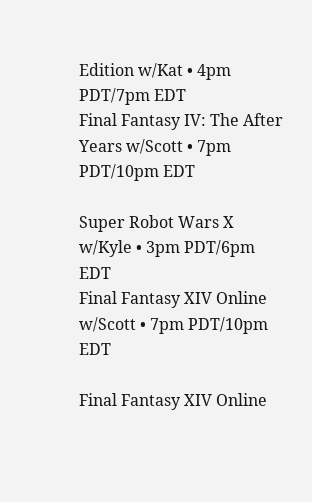Edition w/Kat • 4pm PDT/7pm EDT
Final Fantasy IV: The After Years w/Scott • 7pm PDT/10pm EDT

Super Robot Wars X w/Kyle • 3pm PDT/6pm EDT
Final Fantasy XIV Online w/Scott • 7pm PDT/10pm EDT

Final Fantasy XIV Online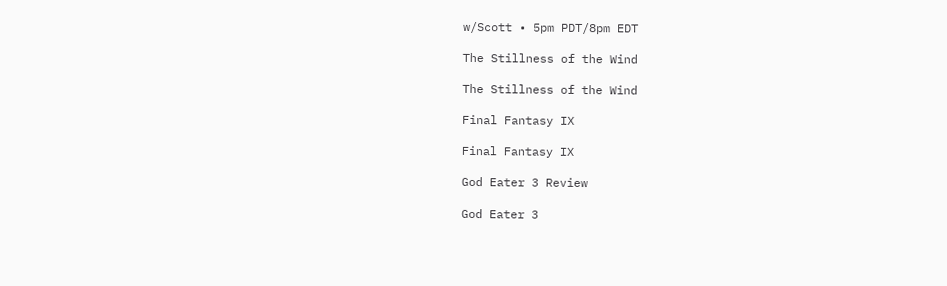w/Scott • 5pm PDT/8pm EDT

The Stillness of the Wind

The Stillness of the Wind

Final Fantasy IX

Final Fantasy IX

God Eater 3 Review

God Eater 3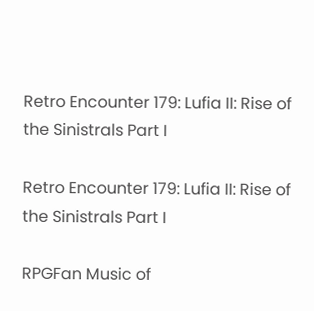Retro Encounter 179: Lufia II: Rise of the Sinistrals Part I

Retro Encounter 179: Lufia II: Rise of the Sinistrals Part I

RPGFan Music of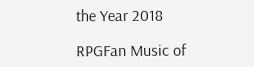the Year 2018

RPGFan Music of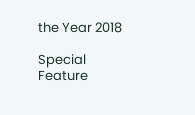the Year 2018

Special Feature